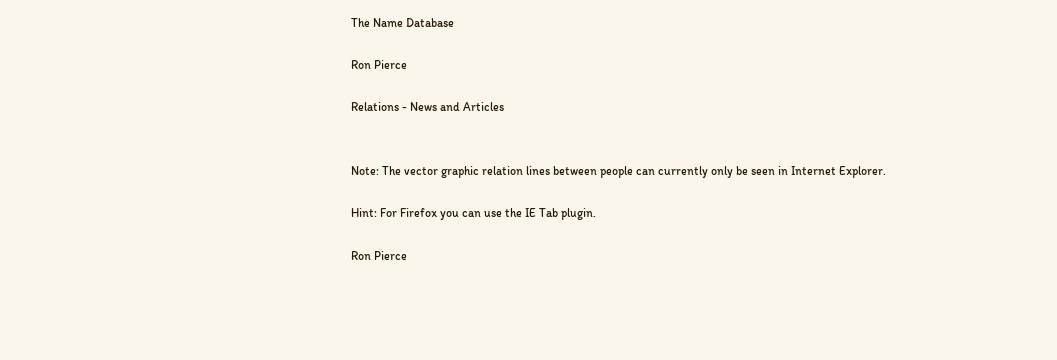The Name Database

Ron Pierce

Relations - News and Articles


Note: The vector graphic relation lines between people can currently only be seen in Internet Explorer.

Hint: For Firefox you can use the IE Tab plugin.

Ron Pierce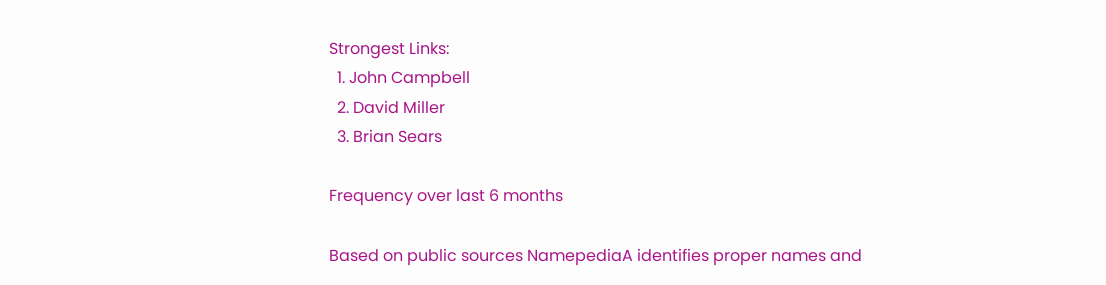Strongest Links:
  1. John Campbell
  2. David Miller
  3. Brian Sears

Frequency over last 6 months

Based on public sources NamepediaA identifies proper names and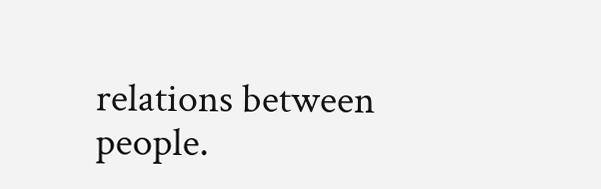relations between people.